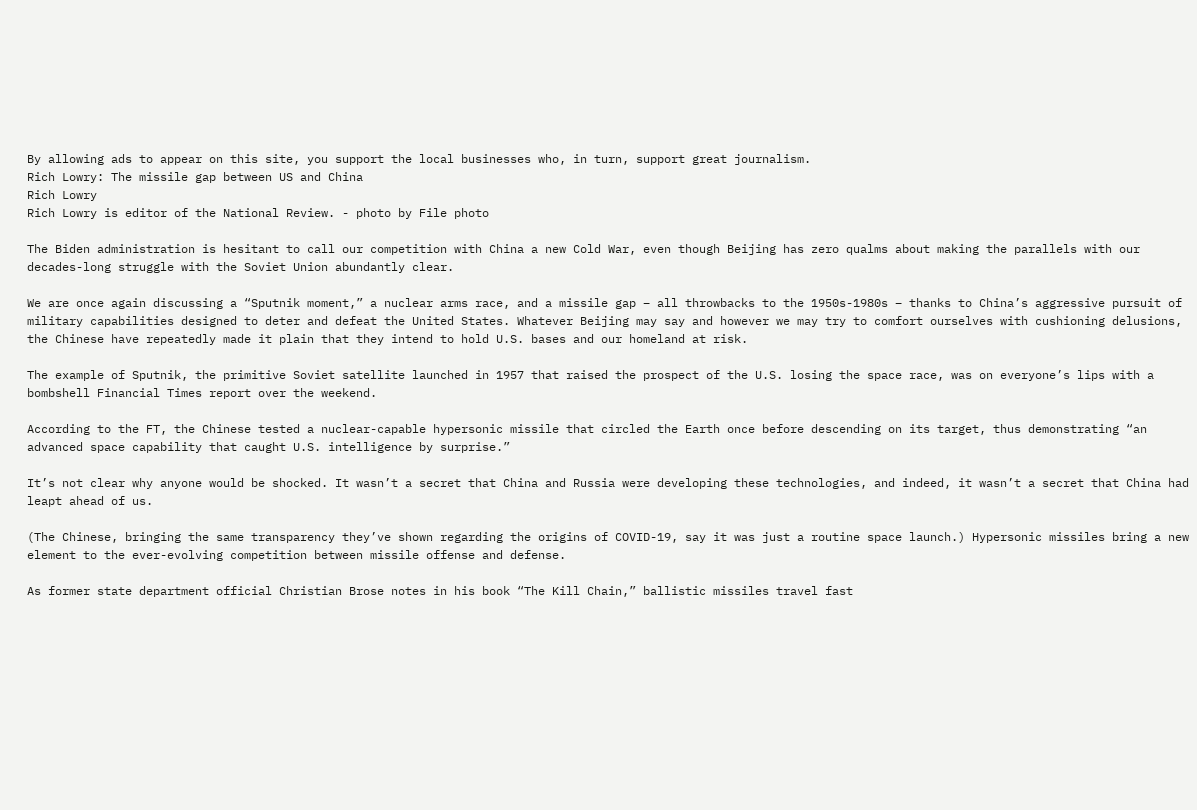By allowing ads to appear on this site, you support the local businesses who, in turn, support great journalism.
Rich Lowry: The missile gap between US and China
Rich Lowry
Rich Lowry is editor of the National Review. - photo by File photo

The Biden administration is hesitant to call our competition with China a new Cold War, even though Beijing has zero qualms about making the parallels with our decades-long struggle with the Soviet Union abundantly clear.

We are once again discussing a “Sputnik moment,” a nuclear arms race, and a missile gap – all throwbacks to the 1950s-1980s – thanks to China’s aggressive pursuit of military capabilities designed to deter and defeat the United States. Whatever Beijing may say and however we may try to comfort ourselves with cushioning delusions, the Chinese have repeatedly made it plain that they intend to hold U.S. bases and our homeland at risk.

The example of Sputnik, the primitive Soviet satellite launched in 1957 that raised the prospect of the U.S. losing the space race, was on everyone’s lips with a bombshell Financial Times report over the weekend.

According to the FT, the Chinese tested a nuclear-capable hypersonic missile that circled the Earth once before descending on its target, thus demonstrating “an advanced space capability that caught U.S. intelligence by surprise.”

It’s not clear why anyone would be shocked. It wasn’t a secret that China and Russia were developing these technologies, and indeed, it wasn’t a secret that China had leapt ahead of us.

(The Chinese, bringing the same transparency they’ve shown regarding the origins of COVID-19, say it was just a routine space launch.) Hypersonic missiles bring a new element to the ever-evolving competition between missile offense and defense.

As former state department official Christian Brose notes in his book “The Kill Chain,” ballistic missiles travel fast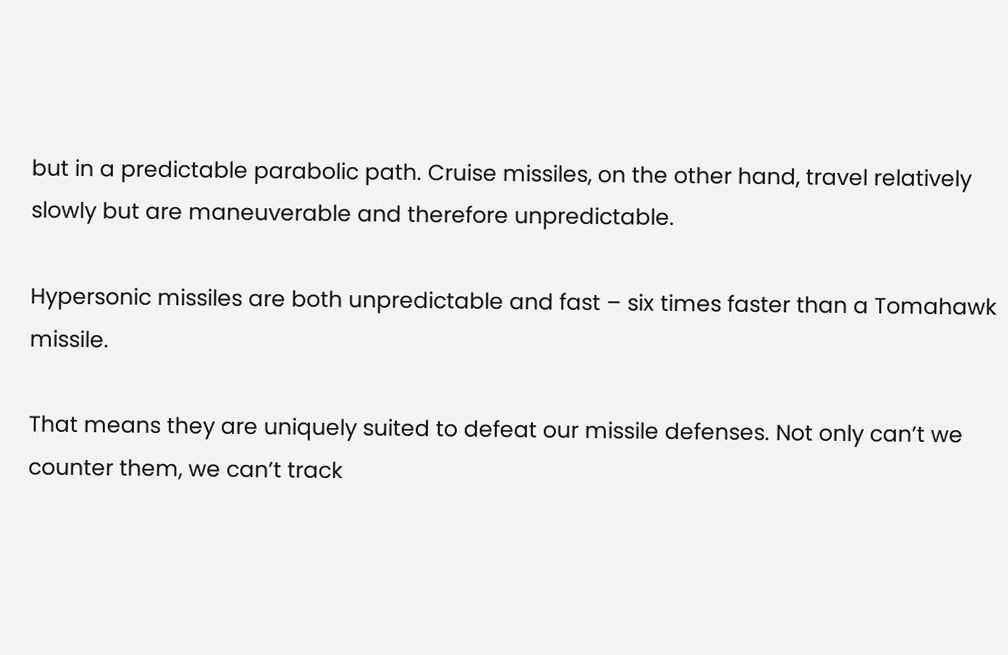but in a predictable parabolic path. Cruise missiles, on the other hand, travel relatively slowly but are maneuverable and therefore unpredictable.

Hypersonic missiles are both unpredictable and fast – six times faster than a Tomahawk missile.

That means they are uniquely suited to defeat our missile defenses. Not only can’t we counter them, we can’t track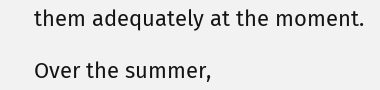them adequately at the moment.

Over the summer,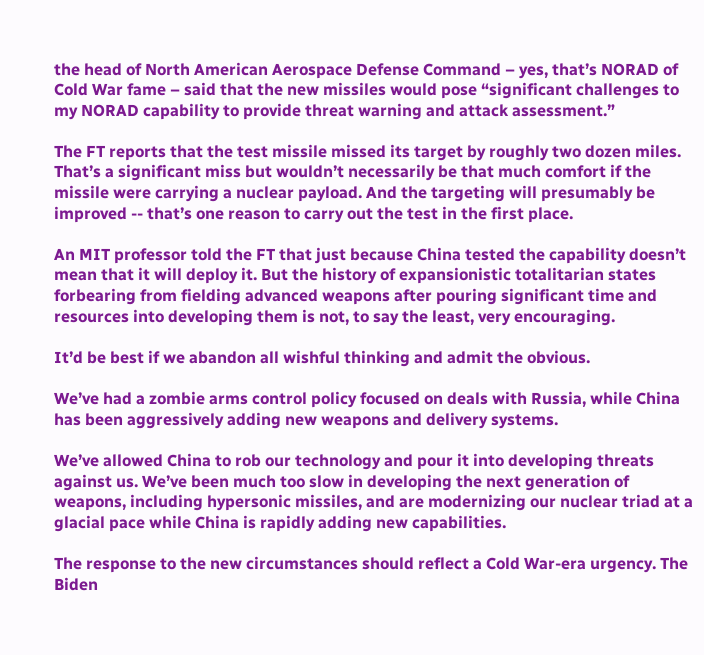the head of North American Aerospace Defense Command – yes, that’s NORAD of Cold War fame – said that the new missiles would pose “significant challenges to my NORAD capability to provide threat warning and attack assessment.”

The FT reports that the test missile missed its target by roughly two dozen miles. That’s a significant miss but wouldn’t necessarily be that much comfort if the missile were carrying a nuclear payload. And the targeting will presumably be improved -- that’s one reason to carry out the test in the first place.

An MIT professor told the FT that just because China tested the capability doesn’t mean that it will deploy it. But the history of expansionistic totalitarian states forbearing from fielding advanced weapons after pouring significant time and resources into developing them is not, to say the least, very encouraging.

It’d be best if we abandon all wishful thinking and admit the obvious.

We’ve had a zombie arms control policy focused on deals with Russia, while China has been aggressively adding new weapons and delivery systems.

We’ve allowed China to rob our technology and pour it into developing threats against us. We’ve been much too slow in developing the next generation of weapons, including hypersonic missiles, and are modernizing our nuclear triad at a glacial pace while China is rapidly adding new capabilities.

The response to the new circumstances should reflect a Cold War-era urgency. The Biden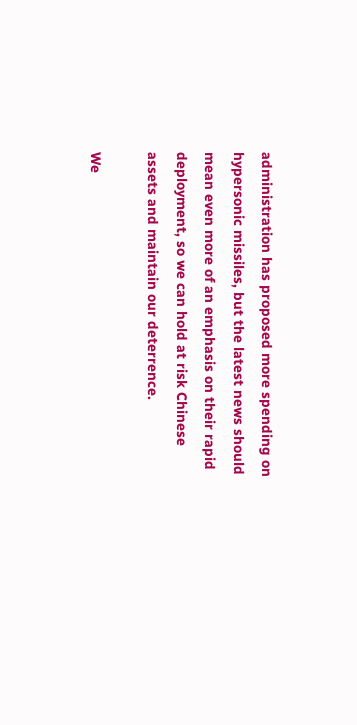administration has proposed more spending on hypersonic missiles, but the latest news should mean even more of an emphasis on their rapid deployment, so we can hold at risk Chinese assets and maintain our deterrence.

We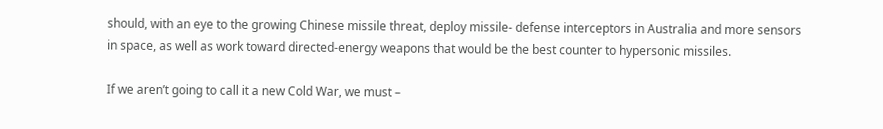should, with an eye to the growing Chinese missile threat, deploy missile- defense interceptors in Australia and more sensors in space, as well as work toward directed-energy weapons that would be the best counter to hypersonic missiles.

If we aren’t going to call it a new Cold War, we must –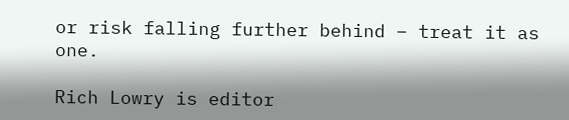or risk falling further behind – treat it as one.

Rich Lowry is editor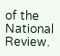of the National Review.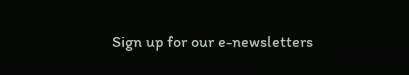Sign up for our e-newsletters